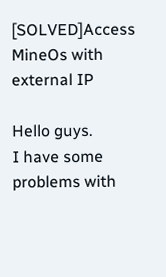[SOLVED]Access MineOs with external IP

Hello guys.
I have some problems with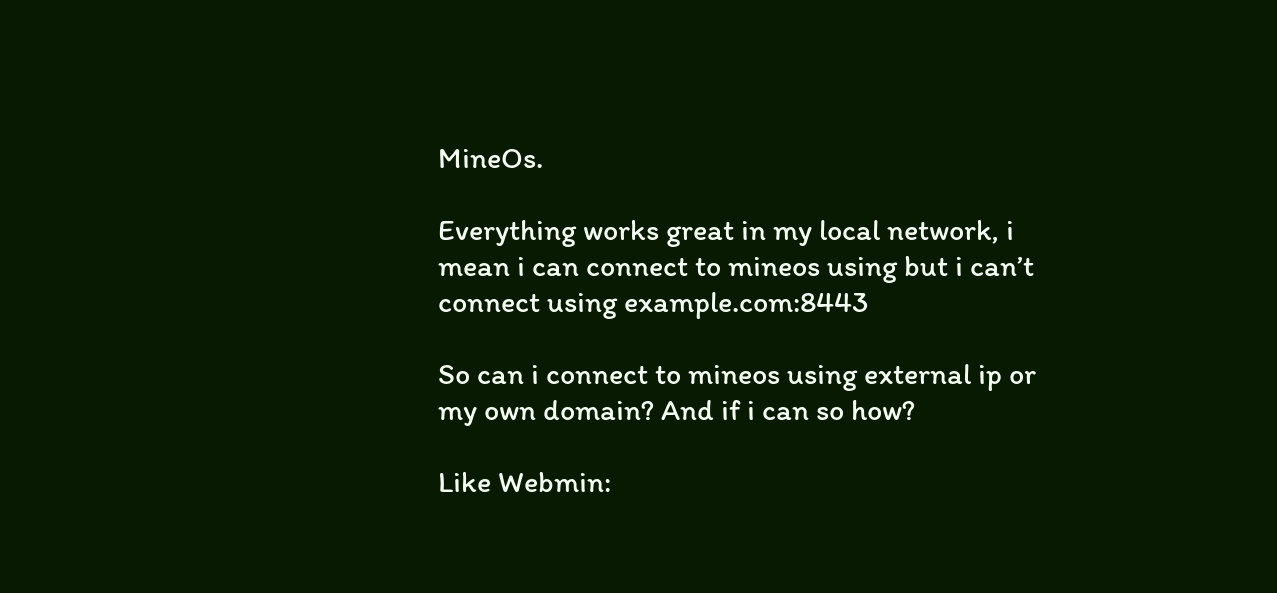MineOs.

Everything works great in my local network, i mean i can connect to mineos using but i can’t connect using example.com:8443

So can i connect to mineos using external ip or my own domain? And if i can so how?

Like Webmin: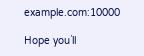example.com:10000

Hope you`ll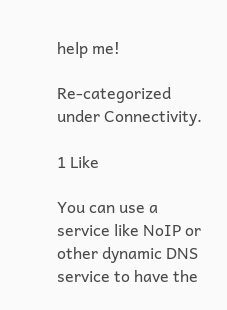help me!

Re-categorized under Connectivity.

1 Like

You can use a service like NoIP or other dynamic DNS service to have the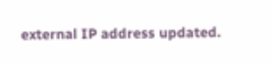external IP address updated.